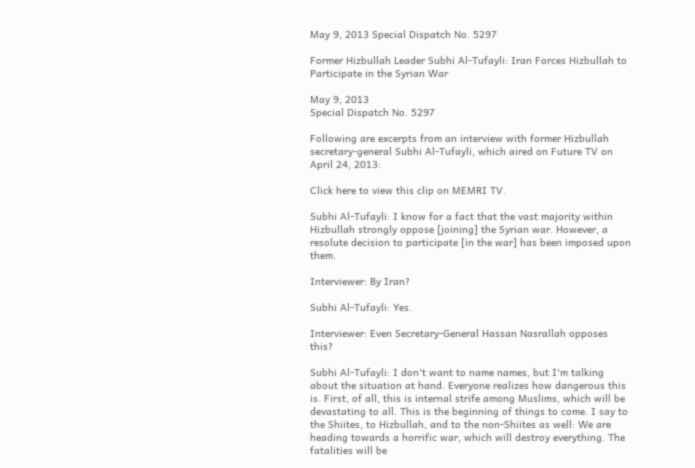May 9, 2013 Special Dispatch No. 5297

Former Hizbullah Leader Subhi Al-Tufayli: Iran Forces Hizbullah to Participate in the Syrian War

May 9, 2013
Special Dispatch No. 5297

Following are excerpts from an interview with former Hizbullah secretary-general Subhi Al-Tufayli, which aired on Future TV on April 24, 2013:

Click here to view this clip on MEMRI TV.

Subhi Al-Tufayli: I know for a fact that the vast majority within Hizbullah strongly oppose [joining] the Syrian war. However, a resolute decision to participate [in the war] has been imposed upon them.

Interviewer: By Iran?

Subhi Al-Tufayli: Yes.

Interviewer: Even Secretary-General Hassan Nasrallah opposes this?

Subhi Al-Tufayli: I don't want to name names, but I'm talking about the situation at hand. Everyone realizes how dangerous this is. First, of all, this is internal strife among Muslims, which will be devastating to all. This is the beginning of things to come. I say to the Shiites, to Hizbullah, and to the non-Shiites as well: We are heading towards a horrific war, which will destroy everything. The fatalities will be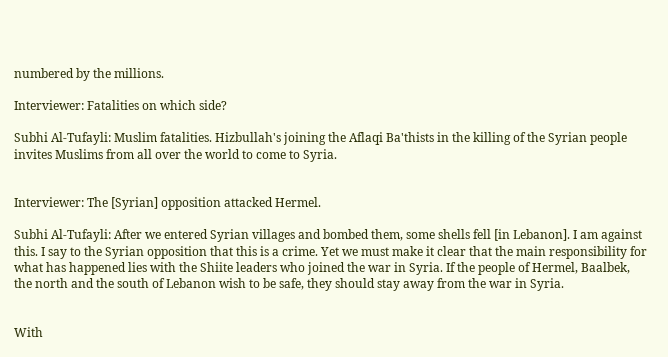numbered by the millions.

Interviewer: Fatalities on which side?

Subhi Al-Tufayli: Muslim fatalities. Hizbullah's joining the Aflaqi Ba'thists in the killing of the Syrian people invites Muslims from all over the world to come to Syria.


Interviewer: The [Syrian] opposition attacked Hermel.

Subhi Al-Tufayli: After we entered Syrian villages and bombed them, some shells fell [in Lebanon]. I am against this. I say to the Syrian opposition that this is a crime. Yet we must make it clear that the main responsibility for what has happened lies with the Shiite leaders who joined the war in Syria. If the people of Hermel, Baalbek, the north and the south of Lebanon wish to be safe, they should stay away from the war in Syria.


With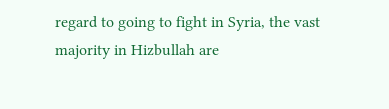regard to going to fight in Syria, the vast majority in Hizbullah are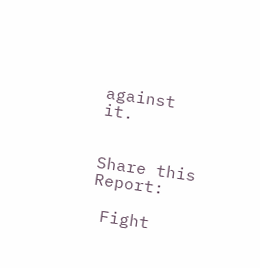against it.


Share this Report:

 Fight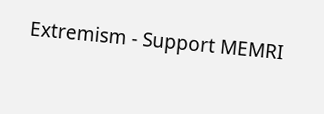Extremism - Support MEMRI